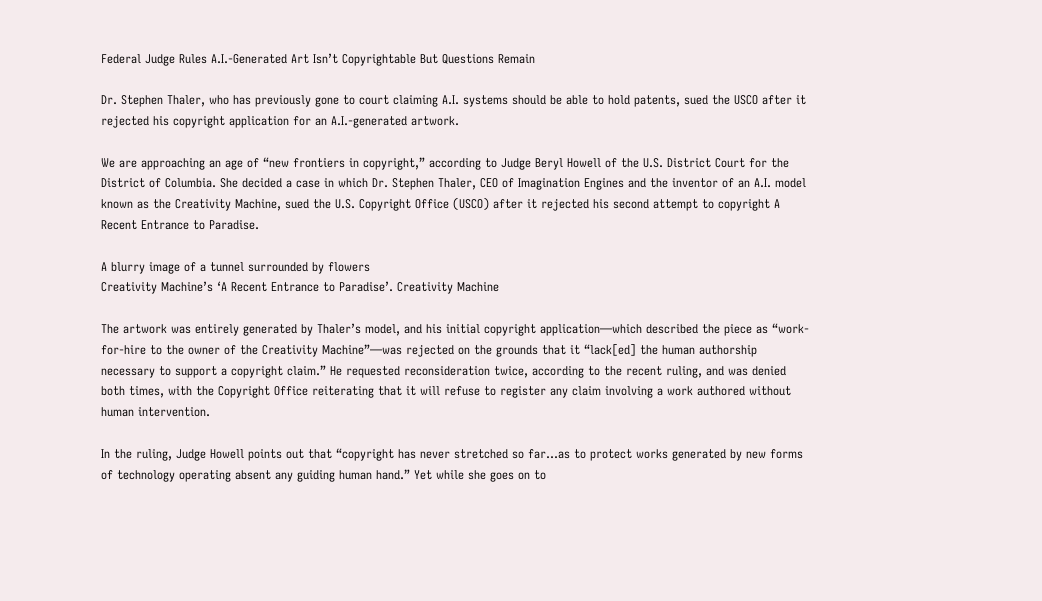Federal Judge Rules A.I.-Generated Art Isn’t Copyrightable But Questions Remain

Dr. Stephen Thaler, who has previously gone to court claiming A.I. systems should be able to hold patents, sued the USCO after it rejected his copyright application for an A.I.-generated artwork.

We are approaching an age of “new frontiers in copyright,” according to Judge Beryl Howell of the U.S. District Court for the District of Columbia. She decided a case in which Dr. Stephen Thaler, CEO of Imagination Engines and the inventor of an A.I. model known as the Creativity Machine, sued the U.S. Copyright Office (USCO) after it rejected his second attempt to copyright A Recent Entrance to Paradise.

A blurry image of a tunnel surrounded by flowers
Creativity Machine’s ‘A Recent Entrance to Paradise’. Creativity Machine

The artwork was entirely generated by Thaler’s model, and his initial copyright application—which described the piece as “work-for-hire to the owner of the Creativity Machine”—was rejected on the grounds that it “lack[ed] the human authorship necessary to support a copyright claim.” He requested reconsideration twice, according to the recent ruling, and was denied both times, with the Copyright Office reiterating that it will refuse to register any claim involving a work authored without human intervention.

In the ruling, Judge Howell points out that “copyright has never stretched so far…as to protect works generated by new forms of technology operating absent any guiding human hand.” Yet while she goes on to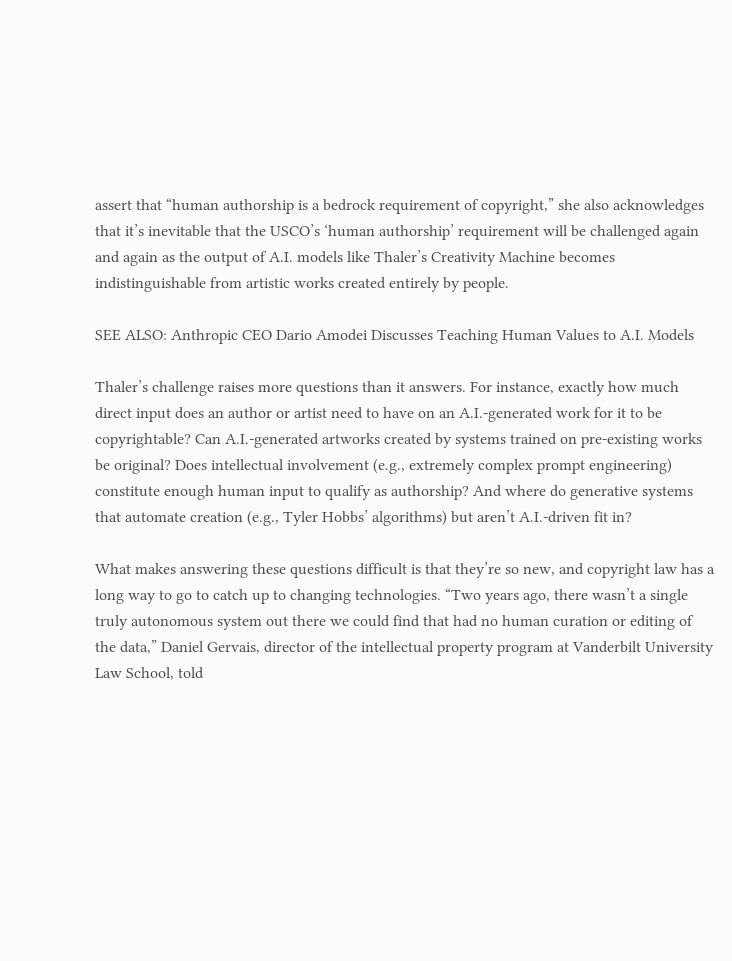assert that “human authorship is a bedrock requirement of copyright,” she also acknowledges that it’s inevitable that the USCO’s ‘human authorship’ requirement will be challenged again and again as the output of A.I. models like Thaler’s Creativity Machine becomes indistinguishable from artistic works created entirely by people.

SEE ALSO: Anthropic CEO Dario Amodei Discusses Teaching Human Values to A.I. Models

Thaler’s challenge raises more questions than it answers. For instance, exactly how much direct input does an author or artist need to have on an A.I.-generated work for it to be copyrightable? Can A.I.-generated artworks created by systems trained on pre-existing works be original? Does intellectual involvement (e.g., extremely complex prompt engineering) constitute enough human input to qualify as authorship? And where do generative systems that automate creation (e.g., Tyler Hobbs’ algorithms) but aren’t A.I.-driven fit in?

What makes answering these questions difficult is that they’re so new, and copyright law has a long way to go to catch up to changing technologies. “Two years ago, there wasn’t a single truly autonomous system out there we could find that had no human curation or editing of the data,” Daniel Gervais, director of the intellectual property program at Vanderbilt University Law School, told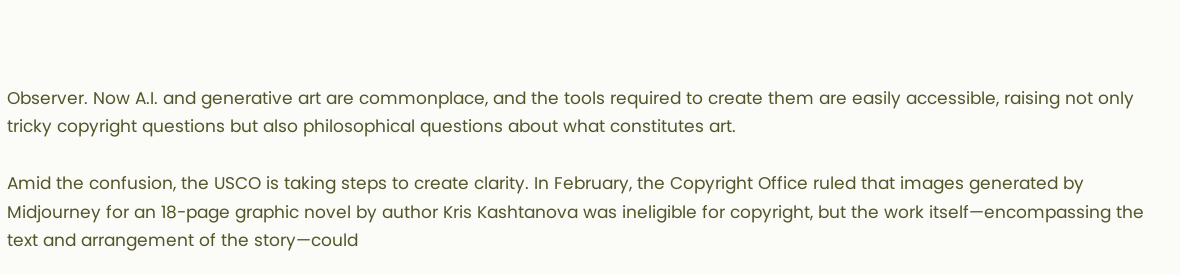Observer. Now A.I. and generative art are commonplace, and the tools required to create them are easily accessible, raising not only tricky copyright questions but also philosophical questions about what constitutes art.

Amid the confusion, the USCO is taking steps to create clarity. In February, the Copyright Office ruled that images generated by Midjourney for an 18-page graphic novel by author Kris Kashtanova was ineligible for copyright, but the work itself—encompassing the text and arrangement of the story—could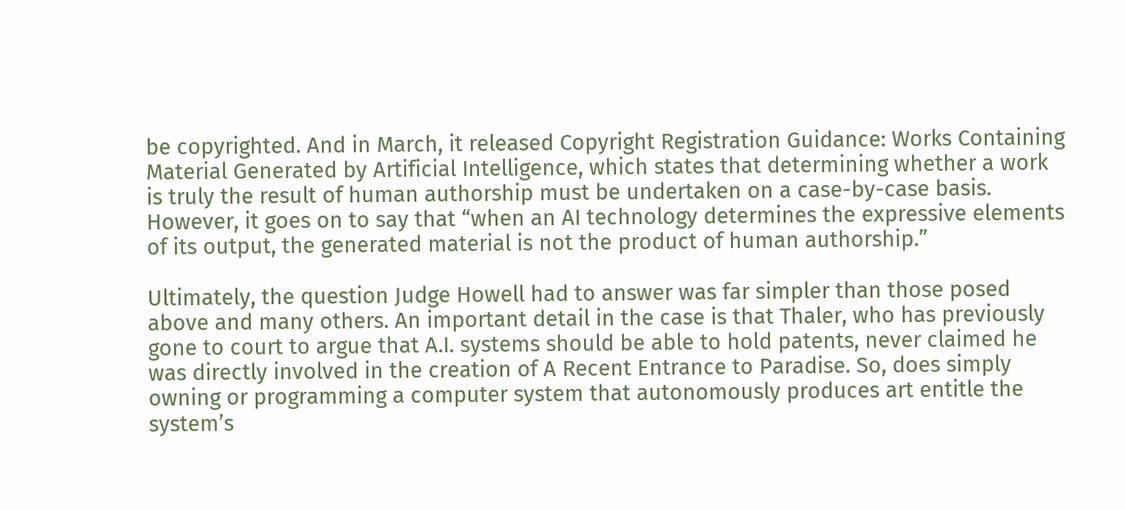be copyrighted. And in March, it released Copyright Registration Guidance: Works Containing Material Generated by Artificial Intelligence, which states that determining whether a work is truly the result of human authorship must be undertaken on a case-by-case basis. However, it goes on to say that “when an AI technology determines the expressive elements of its output, the generated material is not the product of human authorship.”

Ultimately, the question Judge Howell had to answer was far simpler than those posed above and many others. An important detail in the case is that Thaler, who has previously gone to court to argue that A.I. systems should be able to hold patents, never claimed he was directly involved in the creation of A Recent Entrance to Paradise. So, does simply owning or programming a computer system that autonomously produces art entitle the system’s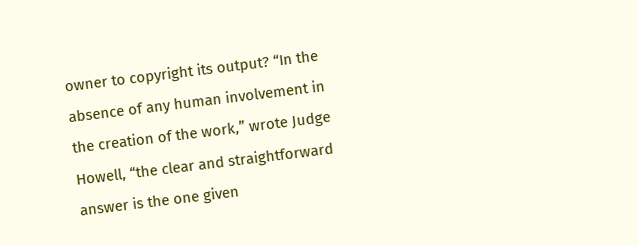owner to copyright its output? “In the absence of any human involvement in the creation of the work,” wrote Judge Howell, “the clear and straightforward answer is the one given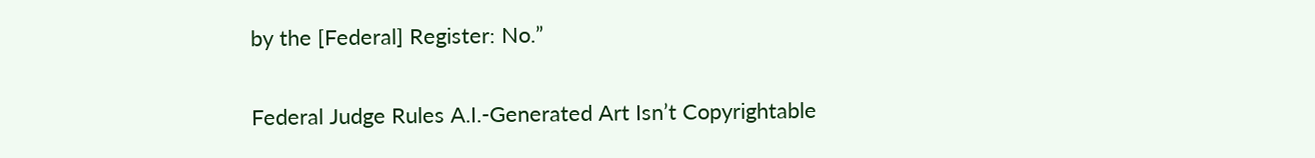by the [Federal] Register: No.”

Federal Judge Rules A.I.-Generated Art Isn’t Copyrightable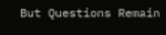But Questions Remain